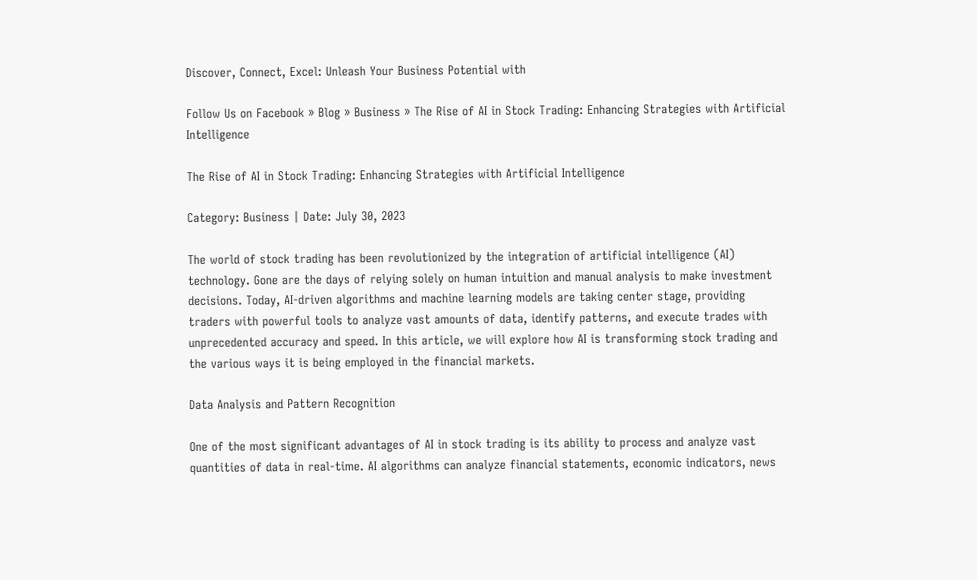Discover, Connect, Excel: Unleash Your Business Potential with

Follow Us on Facebook » Blog » Business » The Rise of AI in Stock Trading: Enhancing Strategies with Artificial Intelligence

The Rise of AI in Stock Trading: Enhancing Strategies with Artificial Intelligence

Category: Business | Date: July 30, 2023

The world of stock trading has been revolutionized by the integration of artificial intelligence (AI) technology. Gone are the days of relying solely on human intuition and manual analysis to make investment decisions. Today, AI-driven algorithms and machine learning models are taking center stage, providing traders with powerful tools to analyze vast amounts of data, identify patterns, and execute trades with unprecedented accuracy and speed. In this article, we will explore how AI is transforming stock trading and the various ways it is being employed in the financial markets.

Data Analysis and Pattern Recognition

One of the most significant advantages of AI in stock trading is its ability to process and analyze vast quantities of data in real-time. AI algorithms can analyze financial statements, economic indicators, news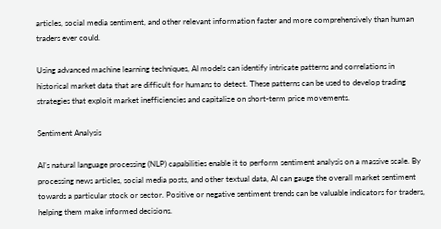articles, social media sentiment, and other relevant information faster and more comprehensively than human traders ever could.

Using advanced machine learning techniques, AI models can identify intricate patterns and correlations in historical market data that are difficult for humans to detect. These patterns can be used to develop trading strategies that exploit market inefficiencies and capitalize on short-term price movements.

Sentiment Analysis

AI’s natural language processing (NLP) capabilities enable it to perform sentiment analysis on a massive scale. By processing news articles, social media posts, and other textual data, AI can gauge the overall market sentiment towards a particular stock or sector. Positive or negative sentiment trends can be valuable indicators for traders, helping them make informed decisions.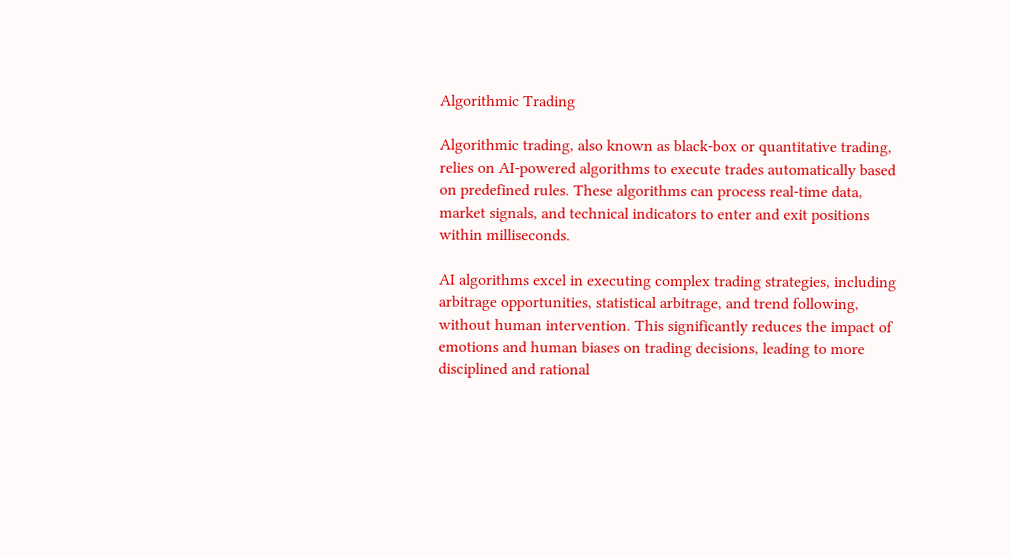Algorithmic Trading

Algorithmic trading, also known as black-box or quantitative trading, relies on AI-powered algorithms to execute trades automatically based on predefined rules. These algorithms can process real-time data, market signals, and technical indicators to enter and exit positions within milliseconds.

AI algorithms excel in executing complex trading strategies, including arbitrage opportunities, statistical arbitrage, and trend following, without human intervention. This significantly reduces the impact of emotions and human biases on trading decisions, leading to more disciplined and rational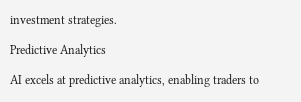investment strategies.

Predictive Analytics

AI excels at predictive analytics, enabling traders to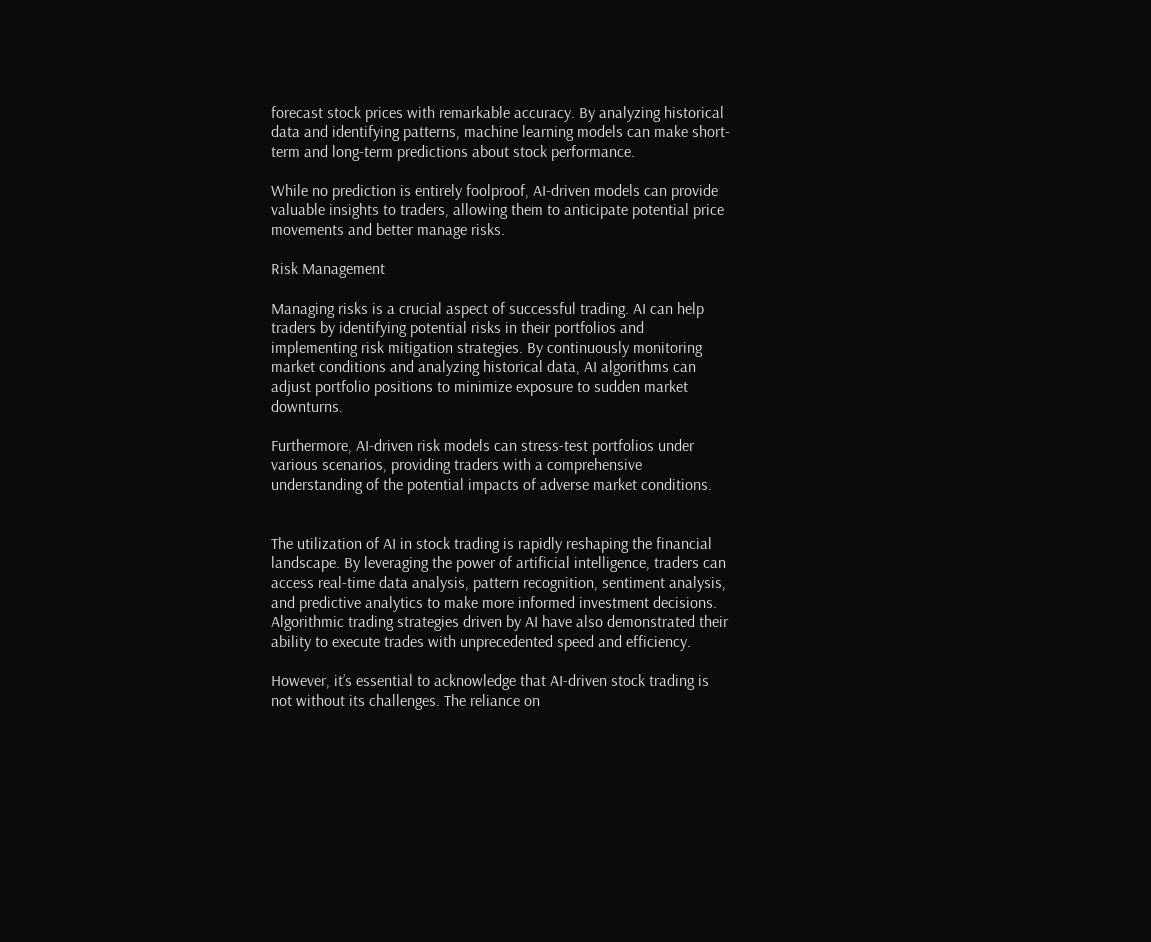forecast stock prices with remarkable accuracy. By analyzing historical data and identifying patterns, machine learning models can make short-term and long-term predictions about stock performance.

While no prediction is entirely foolproof, AI-driven models can provide valuable insights to traders, allowing them to anticipate potential price movements and better manage risks.

Risk Management

Managing risks is a crucial aspect of successful trading. AI can help traders by identifying potential risks in their portfolios and implementing risk mitigation strategies. By continuously monitoring market conditions and analyzing historical data, AI algorithms can adjust portfolio positions to minimize exposure to sudden market downturns.

Furthermore, AI-driven risk models can stress-test portfolios under various scenarios, providing traders with a comprehensive understanding of the potential impacts of adverse market conditions.


The utilization of AI in stock trading is rapidly reshaping the financial landscape. By leveraging the power of artificial intelligence, traders can access real-time data analysis, pattern recognition, sentiment analysis, and predictive analytics to make more informed investment decisions. Algorithmic trading strategies driven by AI have also demonstrated their ability to execute trades with unprecedented speed and efficiency.

However, it’s essential to acknowledge that AI-driven stock trading is not without its challenges. The reliance on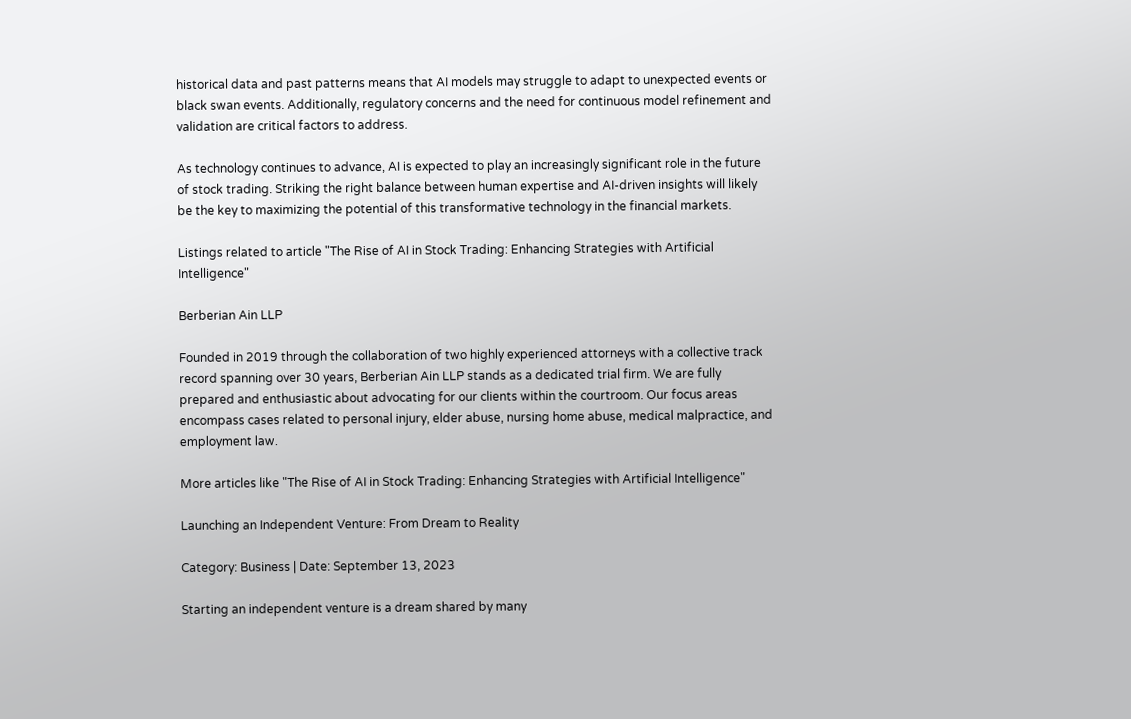historical data and past patterns means that AI models may struggle to adapt to unexpected events or black swan events. Additionally, regulatory concerns and the need for continuous model refinement and validation are critical factors to address.

As technology continues to advance, AI is expected to play an increasingly significant role in the future of stock trading. Striking the right balance between human expertise and AI-driven insights will likely be the key to maximizing the potential of this transformative technology in the financial markets.

Listings related to article "The Rise of AI in Stock Trading: Enhancing Strategies with Artificial Intelligence"

Berberian Ain LLP

Founded in 2019 through the collaboration of two highly experienced attorneys with a collective track record spanning over 30 years, Berberian Ain LLP stands as a dedicated trial firm. We are fully prepared and enthusiastic about advocating for our clients within the courtroom. Our focus areas encompass cases related to personal injury, elder abuse, nursing home abuse, medical malpractice, and employment law.

More articles like "The Rise of AI in Stock Trading: Enhancing Strategies with Artificial Intelligence"

Launching an Independent Venture: From Dream to Reality

Category: Business | Date: September 13, 2023

Starting an independent venture is a dream shared by many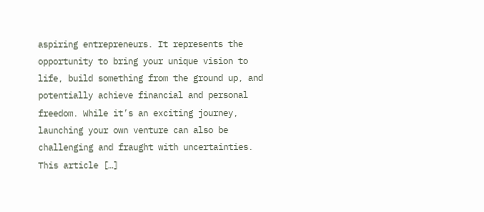aspiring entrepreneurs. It represents the opportunity to bring your unique vision to life, build something from the ground up, and potentially achieve financial and personal freedom. While it’s an exciting journey, launching your own venture can also be challenging and fraught with uncertainties. This article […]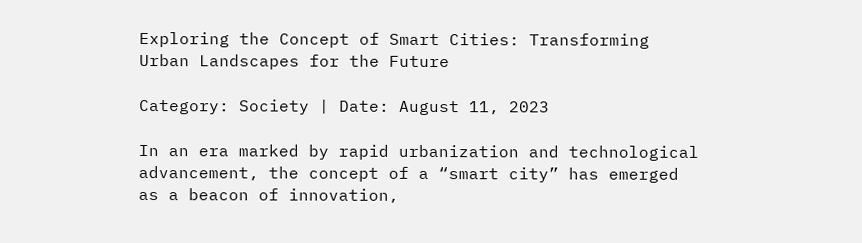Exploring the Concept of Smart Cities: Transforming Urban Landscapes for the Future

Category: Society | Date: August 11, 2023

In an era marked by rapid urbanization and technological advancement, the concept of a “smart city” has emerged as a beacon of innovation,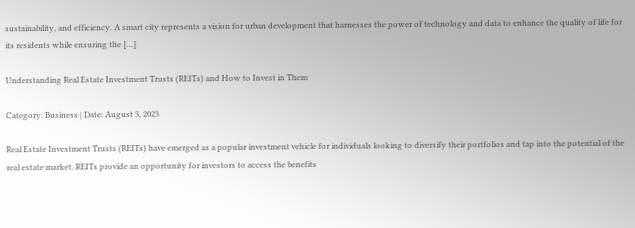sustainability, and efficiency. A smart city represents a vision for urban development that harnesses the power of technology and data to enhance the quality of life for its residents while ensuring the […]

Understanding Real Estate Investment Trusts (REITs) and How to Invest in Them

Category: Business | Date: August 3, 2023

Real Estate Investment Trusts (REITs) have emerged as a popular investment vehicle for individuals looking to diversify their portfolios and tap into the potential of the real estate market. REITs provide an opportunity for investors to access the benefits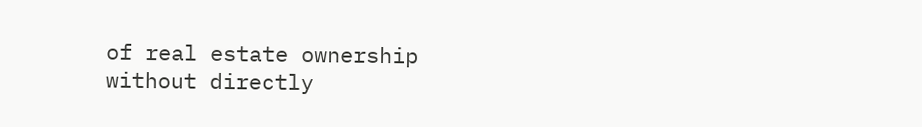of real estate ownership without directly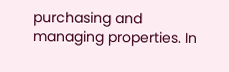purchasing and managing properties. In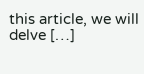this article, we will delve […]